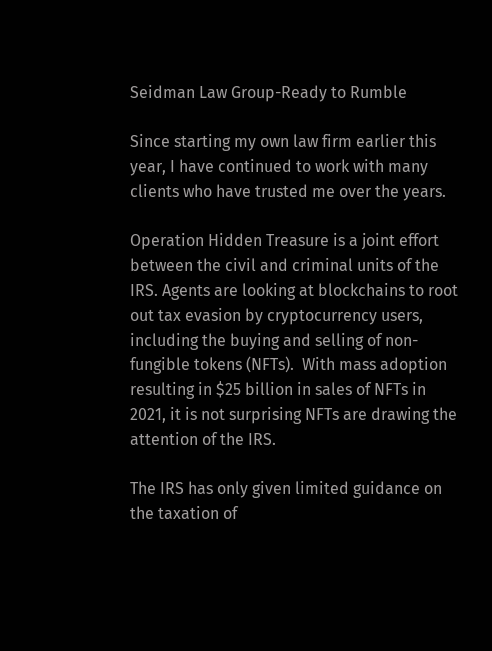Seidman Law Group-Ready to Rumble

Since starting my own law firm earlier this year, I have continued to work with many clients who have trusted me over the years.

Operation Hidden Treasure is a joint effort between the civil and criminal units of the IRS. Agents are looking at blockchains to root out tax evasion by cryptocurrency users, including the buying and selling of non-fungible tokens (NFTs).  With mass adoption resulting in $25 billion in sales of NFTs in 2021, it is not surprising NFTs are drawing the attention of the IRS.

The IRS has only given limited guidance on the taxation of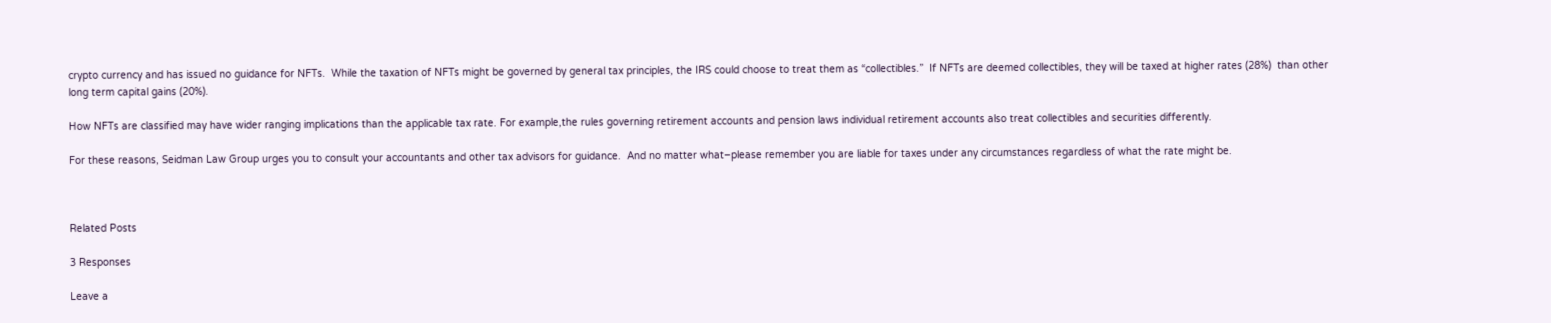crypto currency and has issued no guidance for NFTs.  While the taxation of NFTs might be governed by general tax principles, the IRS could choose to treat them as “collectibles.”  If NFTs are deemed collectibles, they will be taxed at higher rates (28%)  than other long term capital gains (20%).

How NFTs are classified may have wider ranging implications than the applicable tax rate. For example,the rules governing retirement accounts and pension laws individual retirement accounts also treat collectibles and securities differently.

For these reasons, Seidman Law Group urges you to consult your accountants and other tax advisors for guidance.  And no matter what–please remember you are liable for taxes under any circumstances regardless of what the rate might be.



Related Posts

3 Responses

Leave a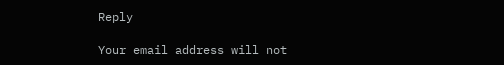Reply

Your email address will not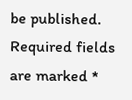be published. Required fields are marked *